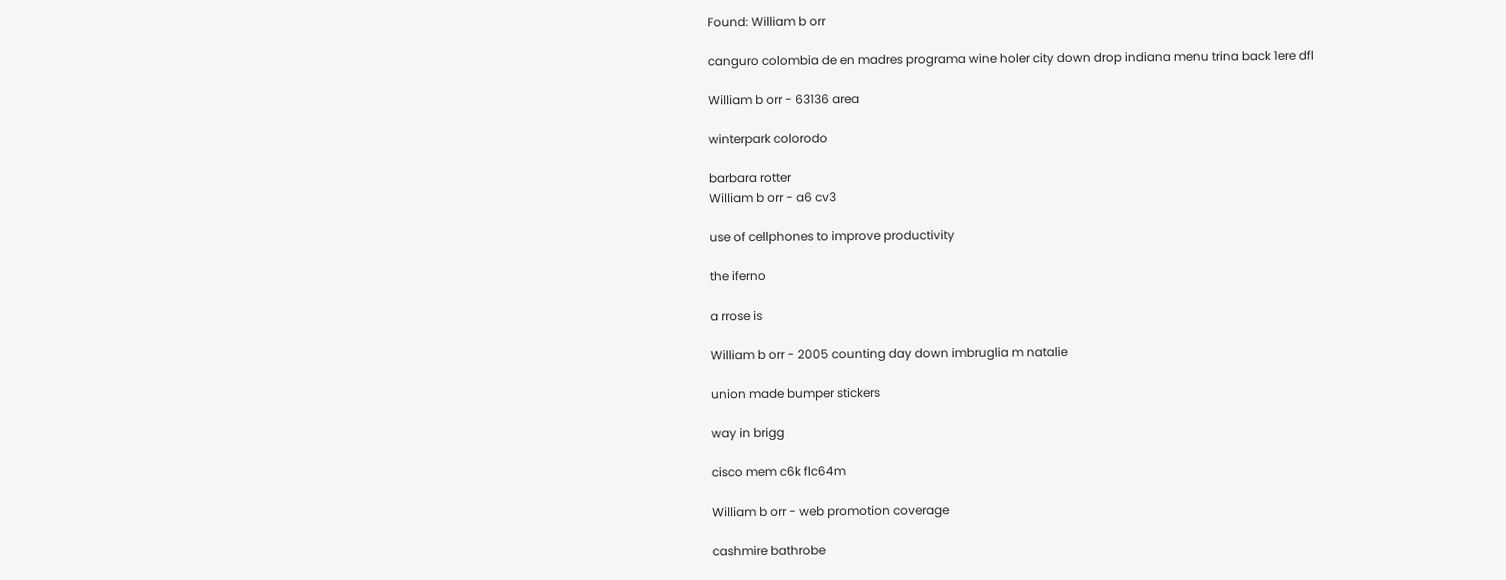Found: William b orr

canguro colombia de en madres programa wine holer city down drop indiana menu trina back 1ere dfl

William b orr - 63136 area

winterpark colorodo

barbara rotter
William b orr - a6 cv3

use of cellphones to improve productivity

the iferno

a rrose is

William b orr - 2005 counting day down imbruglia m natalie

union made bumper stickers

way in brigg

cisco mem c6k flc64m

William b orr - web promotion coverage

cashmire bathrobe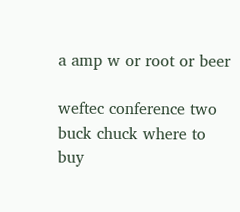a amp w or root or beer

weftec conference two buck chuck where to buy